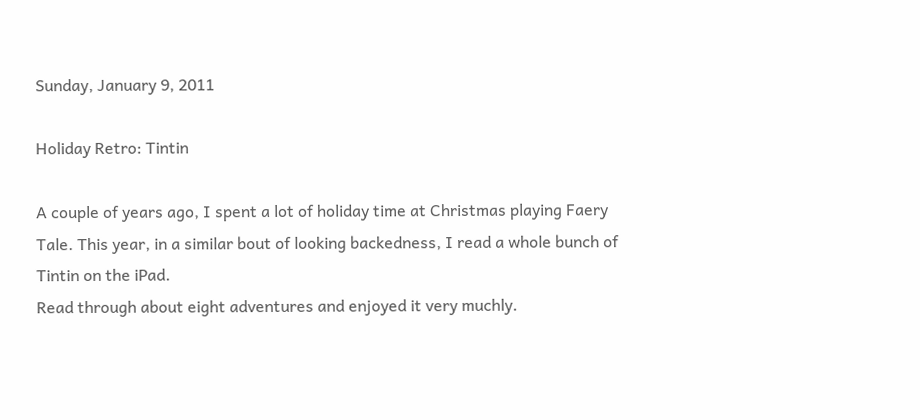Sunday, January 9, 2011

Holiday Retro: Tintin

A couple of years ago, I spent a lot of holiday time at Christmas playing Faery Tale. This year, in a similar bout of looking backedness, I read a whole bunch of Tintin on the iPad.
Read through about eight adventures and enjoyed it very muchly.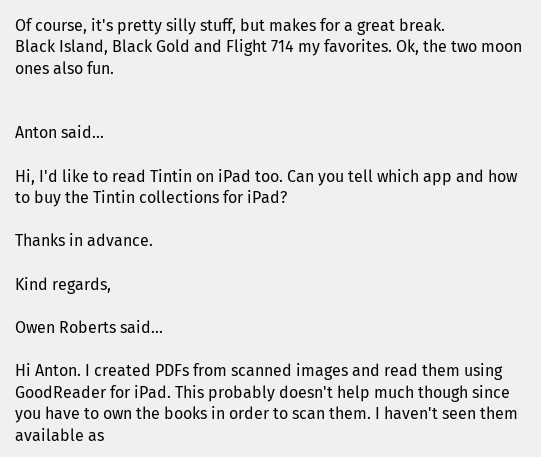Of course, it's pretty silly stuff, but makes for a great break.
Black Island, Black Gold and Flight 714 my favorites. Ok, the two moon ones also fun.


Anton said...

Hi, I'd like to read Tintin on iPad too. Can you tell which app and how to buy the Tintin collections for iPad?

Thanks in advance.

Kind regards,

Owen Roberts said...

Hi Anton. I created PDFs from scanned images and read them using GoodReader for iPad. This probably doesn't help much though since you have to own the books in order to scan them. I haven't seen them available as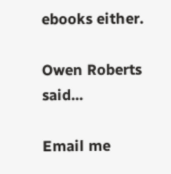ebooks either.

Owen Roberts said...

Email me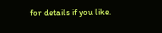for details if you like.